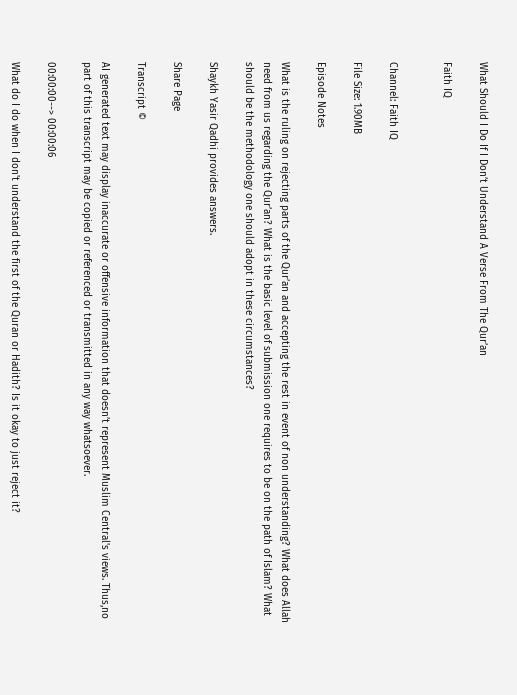What Should I Do If I Don’t Understand A Verse From The Qur’an

Faith IQ


Channel: Faith IQ

File Size: 1.90MB

Episode Notes

What is the ruling on rejecting parts of the Qur’an and accepting the rest in event of non understanding? What does Allah need from us regarding the Qur’an? What is the basic level of submission one requires to be on the path of Islam? What should be the methodology one should adopt in these circumstances?

Shaykh Yasir Qadhi provides answers.

Share Page

Transcript ©

AI generated text may display inaccurate or offensive information that doesn’t represent Muslim Central's views. Thus,no part of this transcript may be copied or referenced or transmitted in any way whatsoever.

00:00:00--> 00:00:06

What do I do when I don't understand the first of the Quran or Hadith? Is it okay to just reject it?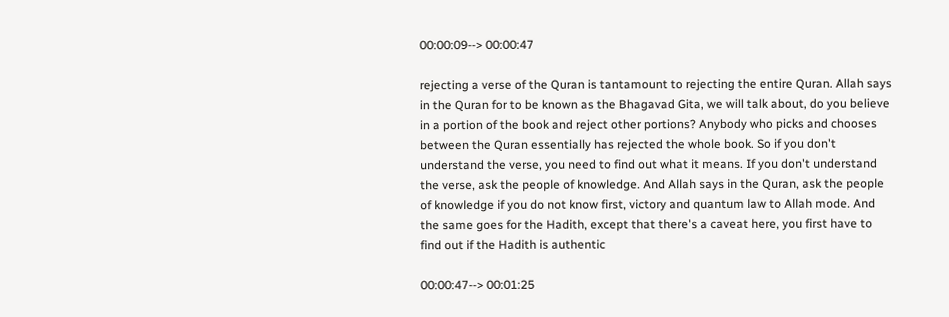00:00:09--> 00:00:47

rejecting a verse of the Quran is tantamount to rejecting the entire Quran. Allah says in the Quran for to be known as the Bhagavad Gita, we will talk about, do you believe in a portion of the book and reject other portions? Anybody who picks and chooses between the Quran essentially has rejected the whole book. So if you don't understand the verse, you need to find out what it means. If you don't understand the verse, ask the people of knowledge. And Allah says in the Quran, ask the people of knowledge if you do not know first, victory and quantum law to Allah mode. And the same goes for the Hadith, except that there's a caveat here, you first have to find out if the Hadith is authentic

00:00:47--> 00:01:25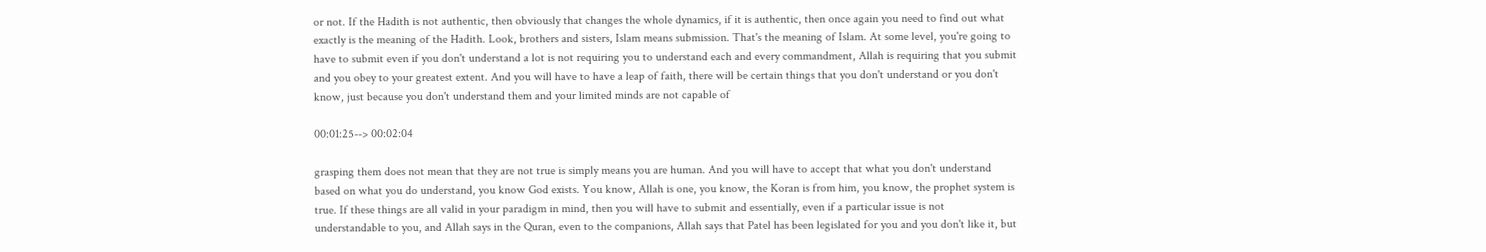or not. If the Hadith is not authentic, then obviously that changes the whole dynamics, if it is authentic, then once again you need to find out what exactly is the meaning of the Hadith. Look, brothers and sisters, Islam means submission. That's the meaning of Islam. At some level, you're going to have to submit even if you don't understand a lot is not requiring you to understand each and every commandment, Allah is requiring that you submit and you obey to your greatest extent. And you will have to have a leap of faith, there will be certain things that you don't understand or you don't know, just because you don't understand them and your limited minds are not capable of

00:01:25--> 00:02:04

grasping them does not mean that they are not true is simply means you are human. And you will have to accept that what you don't understand based on what you do understand, you know God exists. You know, Allah is one, you know, the Koran is from him, you know, the prophet system is true. If these things are all valid in your paradigm in mind, then you will have to submit and essentially, even if a particular issue is not understandable to you, and Allah says in the Quran, even to the companions, Allah says that Patel has been legislated for you and you don't like it, but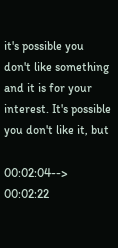it's possible you don't like something and it is for your interest. It's possible you don't like it, but

00:02:04--> 00:02:22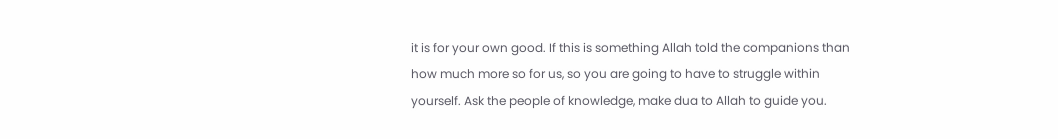it is for your own good. If this is something Allah told the companions than how much more so for us, so you are going to have to struggle within yourself. Ask the people of knowledge, make dua to Allah to guide you.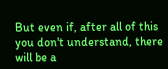But even if, after all of this you don't understand, there will be a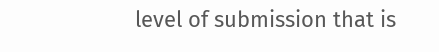level of submission that is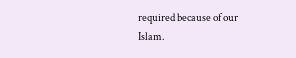required because of our Islam.